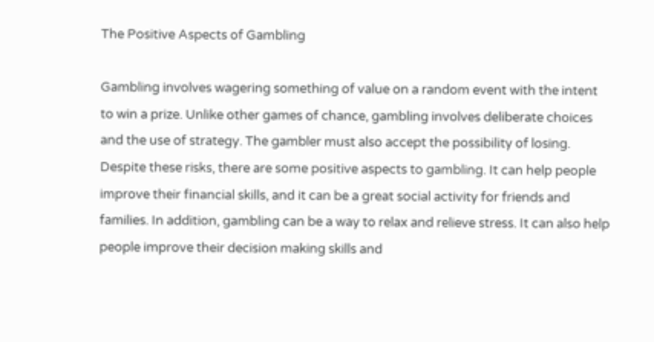The Positive Aspects of Gambling

Gambling involves wagering something of value on a random event with the intent to win a prize. Unlike other games of chance, gambling involves deliberate choices and the use of strategy. The gambler must also accept the possibility of losing. Despite these risks, there are some positive aspects to gambling. It can help people improve their financial skills, and it can be a great social activity for friends and families. In addition, gambling can be a way to relax and relieve stress. It can also help people improve their decision making skills and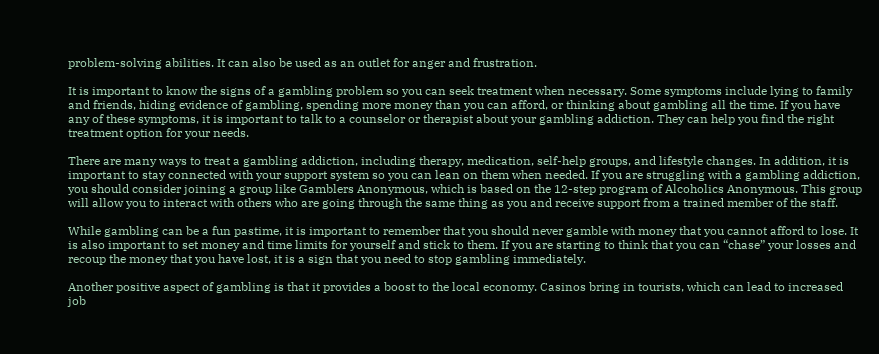problem-solving abilities. It can also be used as an outlet for anger and frustration.

It is important to know the signs of a gambling problem so you can seek treatment when necessary. Some symptoms include lying to family and friends, hiding evidence of gambling, spending more money than you can afford, or thinking about gambling all the time. If you have any of these symptoms, it is important to talk to a counselor or therapist about your gambling addiction. They can help you find the right treatment option for your needs.

There are many ways to treat a gambling addiction, including therapy, medication, self-help groups, and lifestyle changes. In addition, it is important to stay connected with your support system so you can lean on them when needed. If you are struggling with a gambling addiction, you should consider joining a group like Gamblers Anonymous, which is based on the 12-step program of Alcoholics Anonymous. This group will allow you to interact with others who are going through the same thing as you and receive support from a trained member of the staff.

While gambling can be a fun pastime, it is important to remember that you should never gamble with money that you cannot afford to lose. It is also important to set money and time limits for yourself and stick to them. If you are starting to think that you can “chase” your losses and recoup the money that you have lost, it is a sign that you need to stop gambling immediately.

Another positive aspect of gambling is that it provides a boost to the local economy. Casinos bring in tourists, which can lead to increased job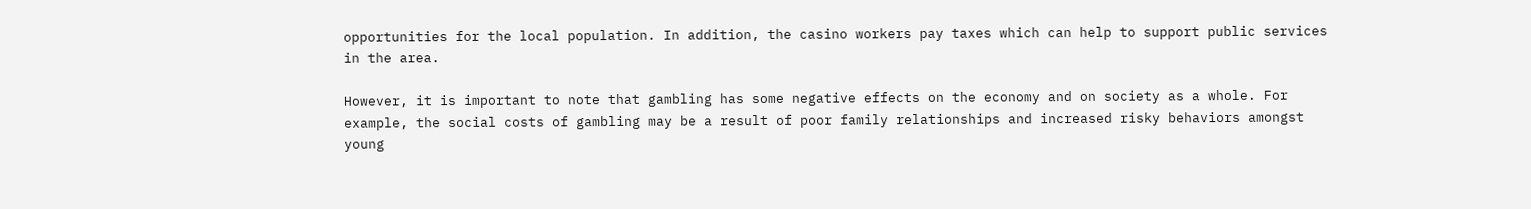opportunities for the local population. In addition, the casino workers pay taxes which can help to support public services in the area.

However, it is important to note that gambling has some negative effects on the economy and on society as a whole. For example, the social costs of gambling may be a result of poor family relationships and increased risky behaviors amongst young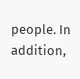people. In addition,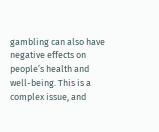gambling can also have negative effects on people’s health and well-being. This is a complex issue, and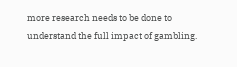more research needs to be done to understand the full impact of gambling.